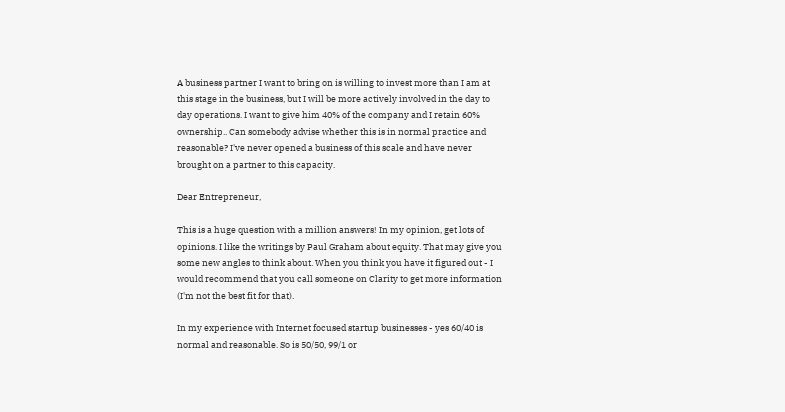A business partner I want to bring on is willing to invest more than I am at this stage in the business, but I will be more actively involved in the day to day operations. I want to give him 40% of the company and I retain 60% ownership.. Can somebody advise whether this is in normal practice and reasonable? I've never opened a business of this scale and have never brought on a partner to this capacity.

Dear Entrepreneur,

This is a huge question with a million answers! In my opinion, get lots of opinions. I like the writings by Paul Graham about equity. That may give you some new angles to think about. When you think you have it figured out - I would recommend that you call someone on Clarity to get more information (I'm not the best fit for that).

In my experience with Internet focused startup businesses - yes 60/40 is normal and reasonable. So is 50/50, 99/1 or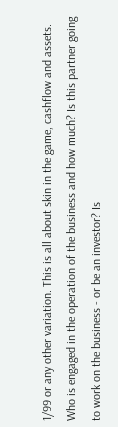1/99 or any other variation. This is all about skin in the game, cashflow and assets. Who is engaged in the operation of the business and how much? Is this partner going to work on the business - or be an investor? Is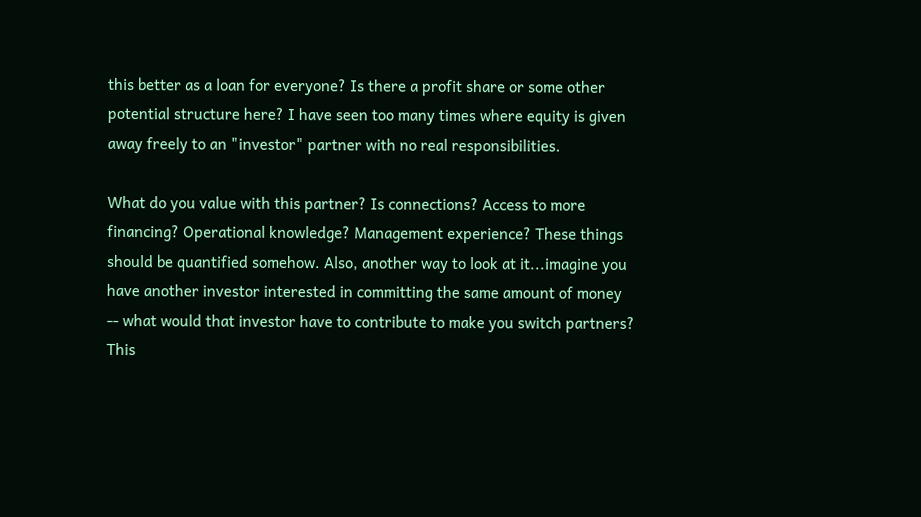this better as a loan for everyone? Is there a profit share or some other potential structure here? I have seen too many times where equity is given away freely to an "investor" partner with no real responsibilities.

What do you value with this partner? Is connections? Access to more financing? Operational knowledge? Management experience? These things should be quantified somehow. Also, another way to look at it...imagine you have another investor interested in committing the same amount of money -- what would that investor have to contribute to make you switch partners? This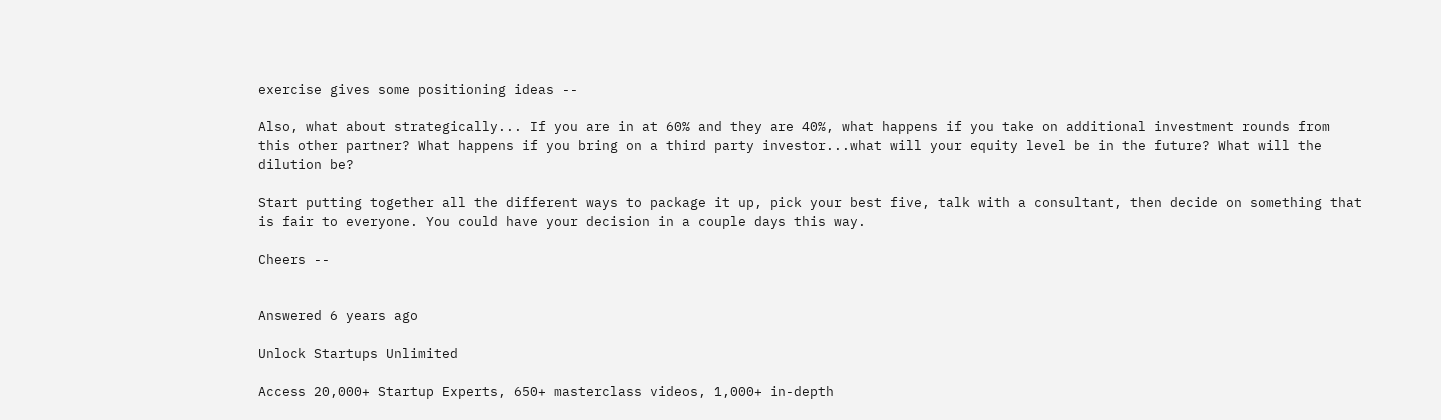exercise gives some positioning ideas --

Also, what about strategically... If you are in at 60% and they are 40%, what happens if you take on additional investment rounds from this other partner? What happens if you bring on a third party investor...what will your equity level be in the future? What will the dilution be?

Start putting together all the different ways to package it up, pick your best five, talk with a consultant, then decide on something that is fair to everyone. You could have your decision in a couple days this way.

Cheers --


Answered 6 years ago

Unlock Startups Unlimited

Access 20,000+ Startup Experts, 650+ masterclass videos, 1,000+ in-depth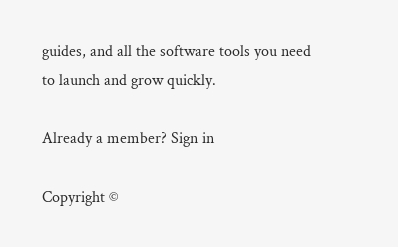guides, and all the software tools you need to launch and grow quickly.

Already a member? Sign in

Copyright ©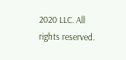2020 LLC. All rights reserved.